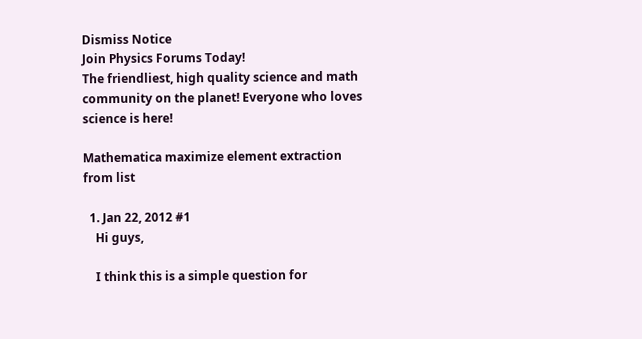Dismiss Notice
Join Physics Forums Today!
The friendliest, high quality science and math community on the planet! Everyone who loves science is here!

Mathematica maximize element extraction from list

  1. Jan 22, 2012 #1
    Hi guys,

    I think this is a simple question for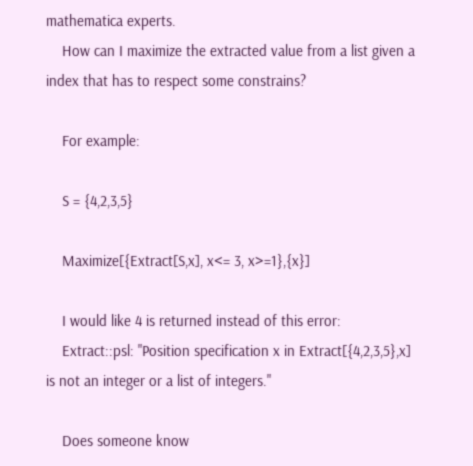mathematica experts.
    How can I maximize the extracted value from a list given a index that has to respect some constrains?

    For example:

    S = {4,2,3,5}

    Maximize[{Extract[S,x], x<= 3, x>=1},{x}]

    I would like 4 is returned instead of this error:
    Extract::psl: "Position specification x in Extract[{4,2,3,5},x] is not an integer or a list of integers."

    Does someone know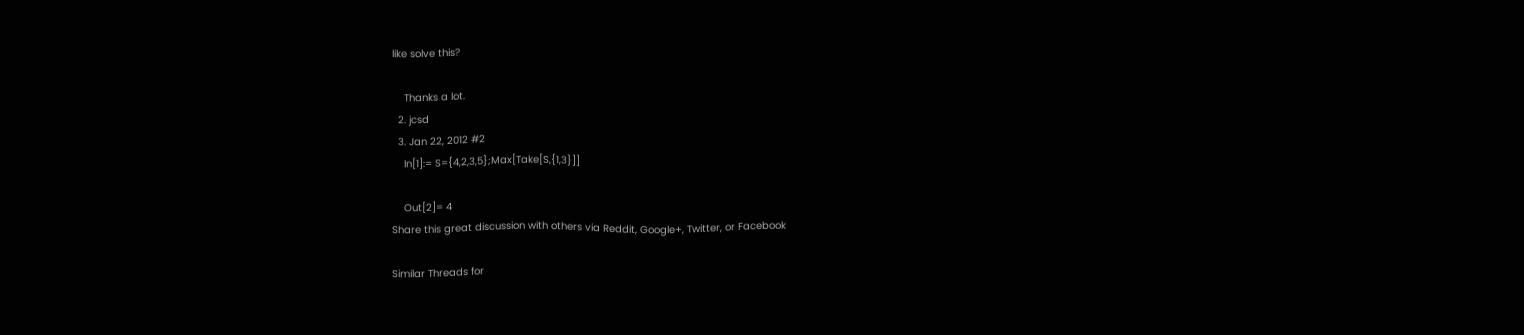like solve this?

    Thanks a lot.
  2. jcsd
  3. Jan 22, 2012 #2
    In[1]:= S={4,2,3,5};Max[Take[S,{1,3}]]

    Out[2]= 4
Share this great discussion with others via Reddit, Google+, Twitter, or Facebook

Similar Threads for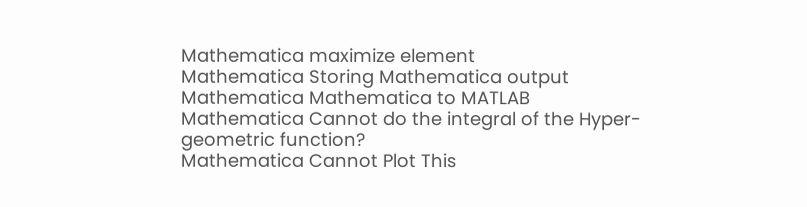Mathematica maximize element
Mathematica Storing Mathematica output
Mathematica Mathematica to MATLAB
Mathematica Cannot do the integral of the Hyper-geometric function?
Mathematica Cannot Plot This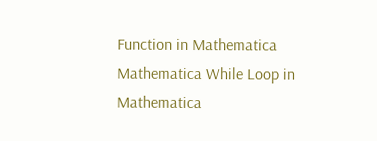Function in Mathematica
Mathematica While Loop in Mathematica